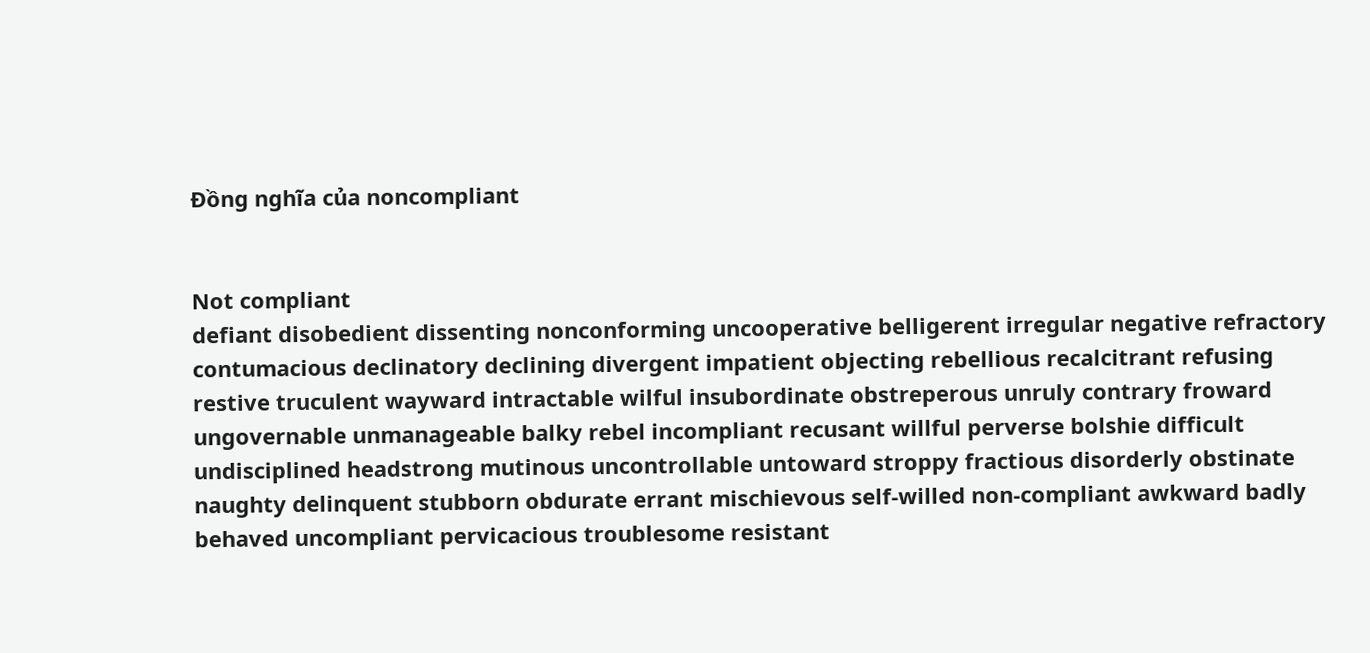Đồng nghĩa của noncompliant


Not compliant
defiant disobedient dissenting nonconforming uncooperative belligerent irregular negative refractory contumacious declinatory declining divergent impatient objecting rebellious recalcitrant refusing restive truculent wayward intractable wilful insubordinate obstreperous unruly contrary froward ungovernable unmanageable balky rebel incompliant recusant willful perverse bolshie difficult undisciplined headstrong mutinous uncontrollable untoward stroppy fractious disorderly obstinate naughty delinquent stubborn obdurate errant mischievous self-willed non-compliant awkward badly behaved uncompliant pervicacious troublesome resistant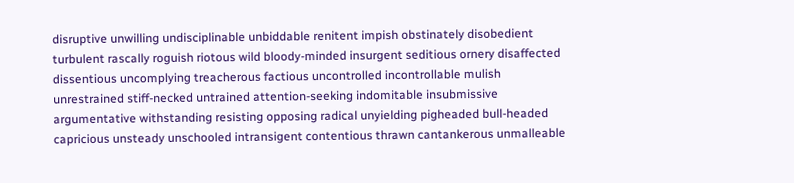disruptive unwilling undisciplinable unbiddable renitent impish obstinately disobedient turbulent rascally roguish riotous wild bloody-minded insurgent seditious ornery disaffected dissentious uncomplying treacherous factious uncontrolled incontrollable mulish unrestrained stiff-necked untrained attention-seeking indomitable insubmissive argumentative withstanding resisting opposing radical unyielding pigheaded bull-headed capricious unsteady unschooled intransigent contentious thrawn cantankerous unmalleable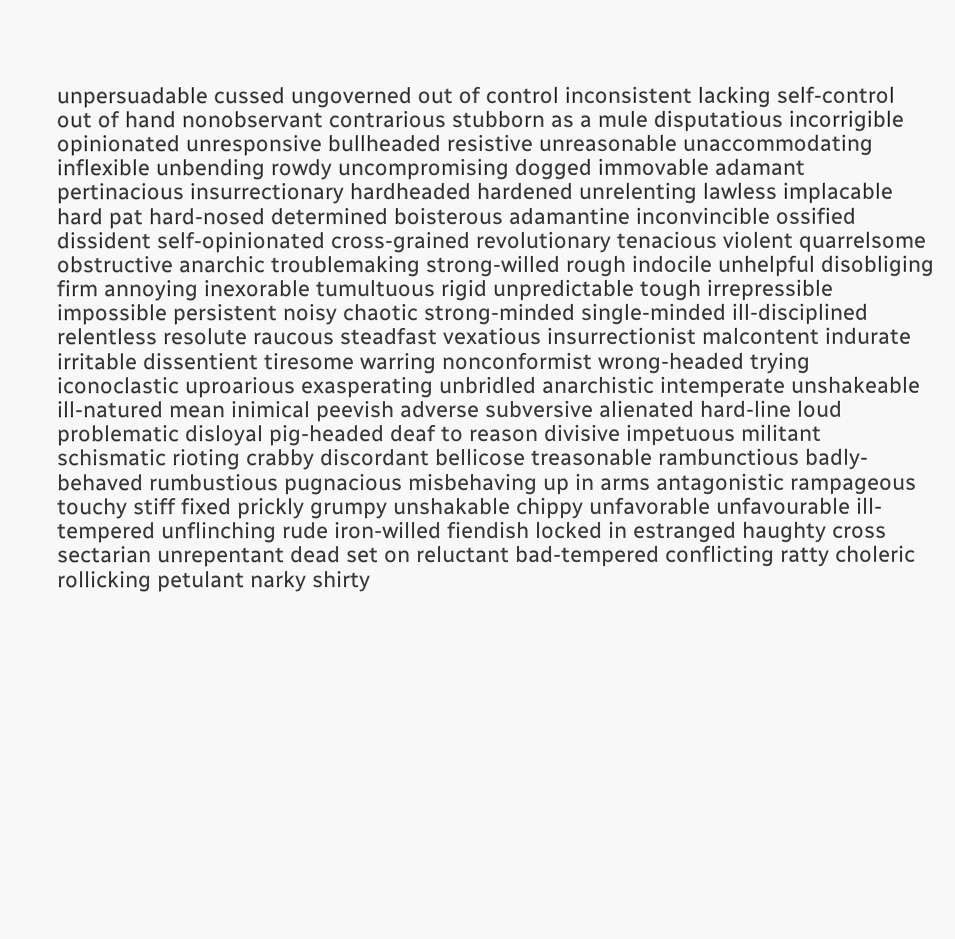unpersuadable cussed ungoverned out of control inconsistent lacking self-control out of hand nonobservant contrarious stubborn as a mule disputatious incorrigible opinionated unresponsive bullheaded resistive unreasonable unaccommodating inflexible unbending rowdy uncompromising dogged immovable adamant pertinacious insurrectionary hardheaded hardened unrelenting lawless implacable hard pat hard-nosed determined boisterous adamantine inconvincible ossified dissident self-opinionated cross-grained revolutionary tenacious violent quarrelsome obstructive anarchic troublemaking strong-willed rough indocile unhelpful disobliging firm annoying inexorable tumultuous rigid unpredictable tough irrepressible impossible persistent noisy chaotic strong-minded single-minded ill-disciplined relentless resolute raucous steadfast vexatious insurrectionist malcontent indurate irritable dissentient tiresome warring nonconformist wrong-headed trying iconoclastic uproarious exasperating unbridled anarchistic intemperate unshakeable ill-natured mean inimical peevish adverse subversive alienated hard-line loud problematic disloyal pig-headed deaf to reason divisive impetuous militant schismatic rioting crabby discordant bellicose treasonable rambunctious badly-behaved rumbustious pugnacious misbehaving up in arms antagonistic rampageous touchy stiff fixed prickly grumpy unshakable chippy unfavorable unfavourable ill-tempered unflinching rude iron-willed fiendish locked in estranged haughty cross sectarian unrepentant dead set on reluctant bad-tempered conflicting ratty choleric rollicking petulant narky shirty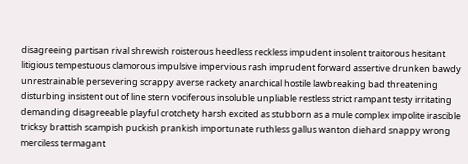disagreeing partisan rival shrewish roisterous heedless reckless impudent insolent traitorous hesitant litigious tempestuous clamorous impulsive impervious rash imprudent forward assertive drunken bawdy unrestrainable persevering scrappy averse rackety anarchical hostile lawbreaking bad threatening disturbing insistent out of line stern vociferous insoluble unpliable restless strict rampant testy irritating demanding disagreeable playful crotchety harsh excited as stubborn as a mule complex impolite irascible tricksy brattish scampish puckish prankish importunate ruthless gallus wanton diehard snappy wrong merciless termagant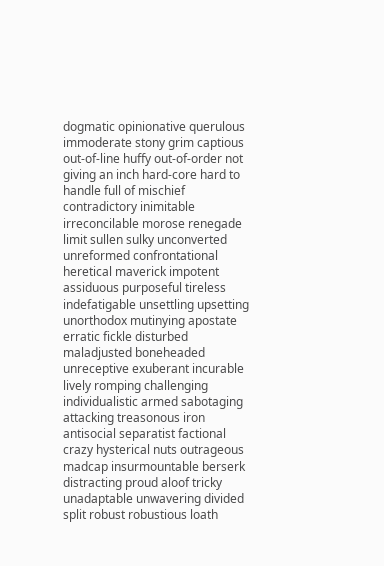dogmatic opinionative querulous immoderate stony grim captious out-of-line huffy out-of-order not giving an inch hard-core hard to handle full of mischief contradictory inimitable irreconcilable morose renegade limit sullen sulky unconverted unreformed confrontational heretical maverick impotent assiduous purposeful tireless indefatigable unsettling upsetting unorthodox mutinying apostate erratic fickle disturbed maladjusted boneheaded unreceptive exuberant incurable lively romping challenging individualistic armed sabotaging attacking treasonous iron antisocial separatist factional crazy hysterical nuts outrageous madcap insurmountable berserk distracting proud aloof tricky unadaptable unwavering divided split robust robustious loath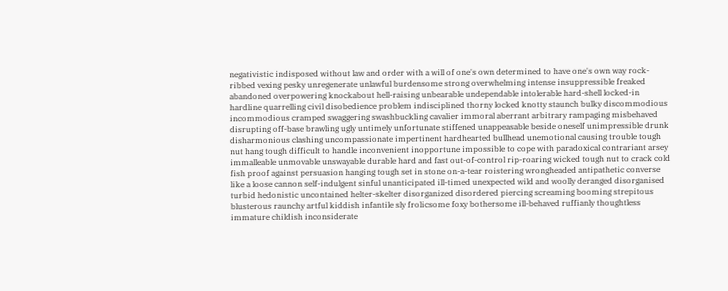negativistic indisposed without law and order with a will of one's own determined to have one's own way rock-ribbed vexing pesky unregenerate unlawful burdensome strong overwhelming intense insuppressible freaked abandoned overpowering knockabout hell-raising unbearable undependable intolerable hard-shell locked-in hardline quarrelling civil disobedience problem indisciplined thorny locked knotty staunch bulky discommodious incommodious cramped swaggering swashbuckling cavalier immoral aberrant arbitrary rampaging misbehaved disrupting off-base brawling ugly untimely unfortunate stiffened unappeasable beside oneself unimpressible drunk disharmonious clashing uncompassionate impertinent hardhearted bullhead unemotional causing trouble tough nut hang tough difficult to handle inconvenient inopportune impossible to cope with paradoxical contrariant arsey immalleable unmovable unswayable durable hard and fast out-of-control rip-roaring wicked tough nut to crack cold fish proof against persuasion hanging tough set in stone on-a-tear roistering wrongheaded antipathetic converse like a loose cannon self-indulgent sinful unanticipated ill-timed unexpected wild and woolly deranged disorganised turbid hedonistic uncontained helter-skelter disorganized disordered piercing screaming booming strepitous blusterous raunchy artful kiddish infantile sly frolicsome foxy bothersome ill-behaved ruffianly thoughtless immature childish inconsiderate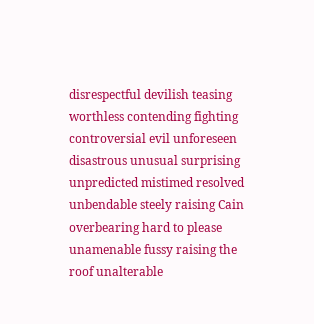disrespectful devilish teasing worthless contending fighting controversial evil unforeseen disastrous unusual surprising unpredicted mistimed resolved unbendable steely raising Cain overbearing hard to please unamenable fussy raising the roof unalterable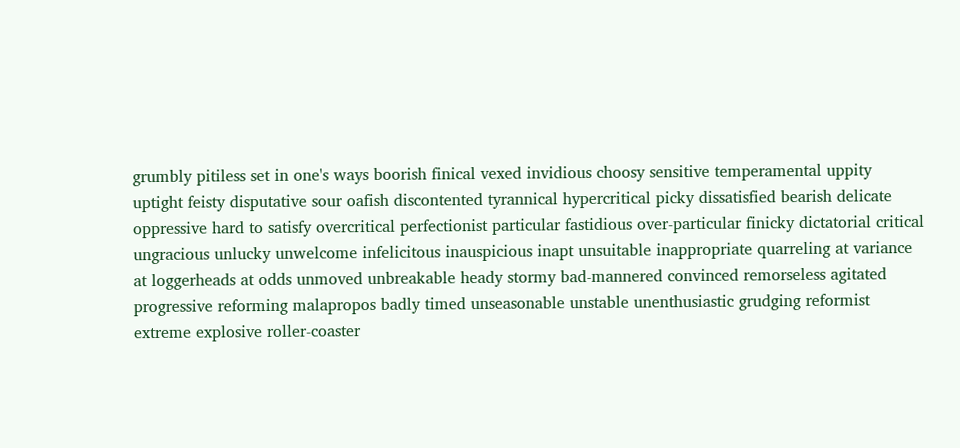grumbly pitiless set in one's ways boorish finical vexed invidious choosy sensitive temperamental uppity uptight feisty disputative sour oafish discontented tyrannical hypercritical picky dissatisfied bearish delicate oppressive hard to satisfy overcritical perfectionist particular fastidious over-particular finicky dictatorial critical ungracious unlucky unwelcome infelicitous inauspicious inapt unsuitable inappropriate quarreling at variance at loggerheads at odds unmoved unbreakable heady stormy bad-mannered convinced remorseless agitated progressive reforming malapropos badly timed unseasonable unstable unenthusiastic grudging reformist extreme explosive roller-coaster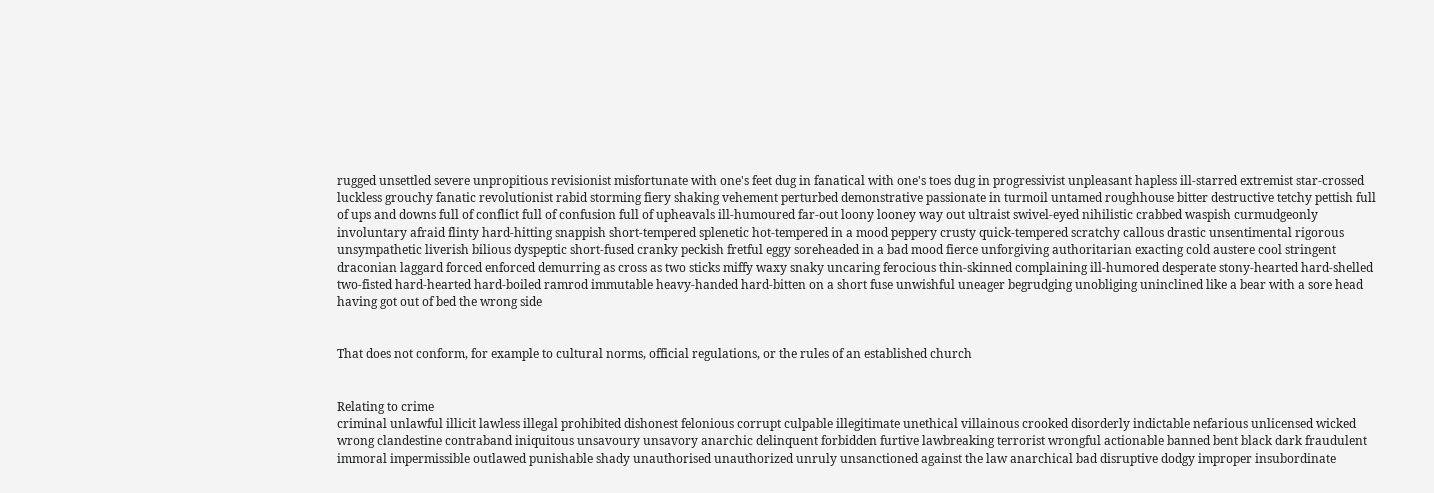rugged unsettled severe unpropitious revisionist misfortunate with one's feet dug in fanatical with one's toes dug in progressivist unpleasant hapless ill-starred extremist star-crossed luckless grouchy fanatic revolutionist rabid storming fiery shaking vehement perturbed demonstrative passionate in turmoil untamed roughhouse bitter destructive tetchy pettish full of ups and downs full of conflict full of confusion full of upheavals ill-humoured far-out loony looney way out ultraist swivel-eyed nihilistic crabbed waspish curmudgeonly involuntary afraid flinty hard-hitting snappish short-tempered splenetic hot-tempered in a mood peppery crusty quick-tempered scratchy callous drastic unsentimental rigorous unsympathetic liverish bilious dyspeptic short-fused cranky peckish fretful eggy soreheaded in a bad mood fierce unforgiving authoritarian exacting cold austere cool stringent draconian laggard forced enforced demurring as cross as two sticks miffy waxy snaky uncaring ferocious thin-skinned complaining ill-humored desperate stony-hearted hard-shelled two-fisted hard-hearted hard-boiled ramrod immutable heavy-handed hard-bitten on a short fuse unwishful uneager begrudging unobliging uninclined like a bear with a sore head having got out of bed the wrong side


That does not conform, for example to cultural norms, official regulations, or the rules of an established church


Relating to crime
criminal unlawful illicit lawless illegal prohibited dishonest felonious corrupt culpable illegitimate unethical villainous crooked disorderly indictable nefarious unlicensed wicked wrong clandestine contraband iniquitous unsavoury unsavory anarchic delinquent forbidden furtive lawbreaking terrorist wrongful actionable banned bent black dark fraudulent immoral impermissible outlawed punishable shady unauthorised unauthorized unruly unsanctioned against the law anarchical bad disruptive dodgy improper insubordinate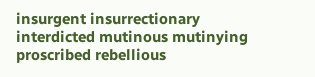insurgent insurrectionary interdicted mutinous mutinying proscribed rebellious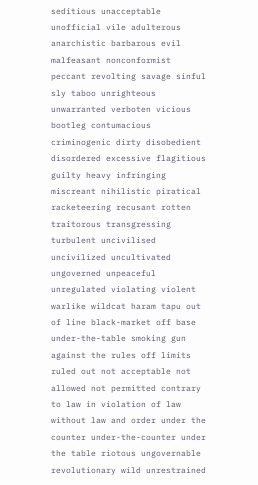seditious unacceptable unofficial vile adulterous anarchistic barbarous evil malfeasant nonconformist peccant revolting savage sinful sly taboo unrighteous unwarranted verboten vicious bootleg contumacious criminogenic dirty disobedient disordered excessive flagitious guilty heavy infringing miscreant nihilistic piratical racketeering recusant rotten traitorous transgressing turbulent uncivilised uncivilized uncultivated ungoverned unpeaceful unregulated violating violent warlike wildcat haram tapu out of line black-market off base under-the-table smoking gun against the rules off limits ruled out not acceptable not allowed not permitted contrary to law in violation of law without law and order under the counter under-the-counter under the table riotous ungovernable revolutionary wild unrestrained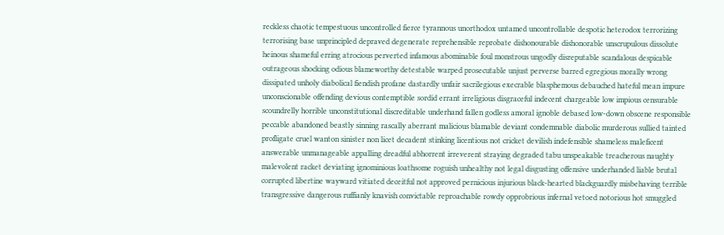reckless chaotic tempestuous uncontrolled fierce tyrannous unorthodox untamed uncontrollable despotic heterodox terrorizing terrorising base unprincipled depraved degenerate reprehensible reprobate dishonourable dishonorable unscrupulous dissolute heinous shameful erring atrocious perverted infamous abominable foul monstrous ungodly disreputable scandalous despicable outrageous shocking odious blameworthy detestable warped prosecutable unjust perverse barred egregious morally wrong dissipated unholy diabolical fiendish profane dastardly unfair sacrilegious execrable blasphemous debauched hateful mean impure unconscionable offending devious contemptible sordid errant irreligious disgraceful indecent chargeable low impious censurable scoundrelly horrible unconstitutional discreditable underhand fallen godless amoral ignoble debased low-down obscene responsible peccable abandoned beastly sinning rascally aberrant malicious blamable deviant condemnable diabolic murderous sullied tainted profligate cruel wanton sinister non licet decadent stinking licentious not cricket devilish indefensible shameless maleficent answerable unmanageable appalling dreadful abhorrent irreverent straying degraded tabu unspeakable treacherous naughty malevolent racket deviating ignominious loathsome roguish unhealthy not legal disgusting offensive underhanded liable brutal corrupted libertine wayward vitiated deceitful not approved pernicious injurious black-hearted blackguardly misbehaving terrible transgressive dangerous ruffianly knavish convictable reproachable rowdy opprobrious infernal vetoed notorious hot smuggled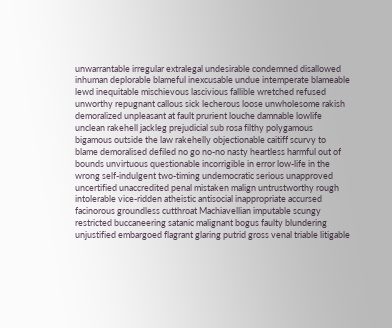unwarrantable irregular extralegal undesirable condemned disallowed inhuman deplorable blameful inexcusable undue intemperate blameable lewd inequitable mischievous lascivious fallible wretched refused unworthy repugnant callous sick lecherous loose unwholesome rakish demoralized unpleasant at fault prurient louche damnable lowlife unclean rakehell jackleg prejudicial sub rosa filthy polygamous bigamous outside the law rakehelly objectionable caitiff scurvy to blame demoralised defiled no go no-no nasty heartless harmful out of bounds unvirtuous questionable incorrigible in error low-life in the wrong self-indulgent two-timing undemocratic serious unapproved uncertified unaccredited penal mistaken malign untrustworthy rough intolerable vice-ridden atheistic antisocial inappropriate accursed facinorous groundless cutthroat Machiavellian imputable scungy restricted buccaneering satanic malignant bogus faulty blundering unjustified embargoed flagrant glaring putrid gross venal triable litigable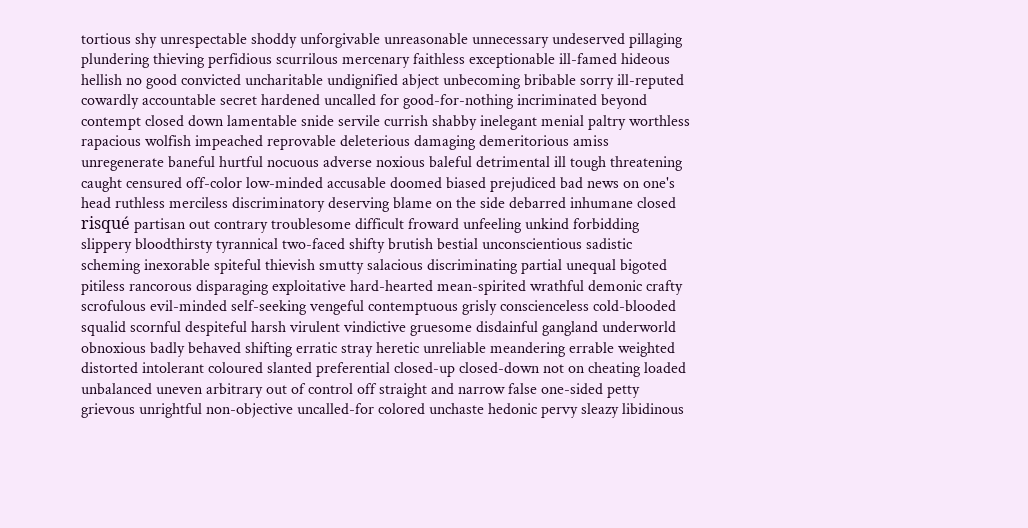tortious shy unrespectable shoddy unforgivable unreasonable unnecessary undeserved pillaging plundering thieving perfidious scurrilous mercenary faithless exceptionable ill-famed hideous hellish no good convicted uncharitable undignified abject unbecoming bribable sorry ill-reputed cowardly accountable secret hardened uncalled for good-for-nothing incriminated beyond contempt closed down lamentable snide servile currish shabby inelegant menial paltry worthless rapacious wolfish impeached reprovable deleterious damaging demeritorious amiss unregenerate baneful hurtful nocuous adverse noxious baleful detrimental ill tough threatening caught censured off-color low-minded accusable doomed biased prejudiced bad news on one's head ruthless merciless discriminatory deserving blame on the side debarred inhumane closed risqué partisan out contrary troublesome difficult froward unfeeling unkind forbidding slippery bloodthirsty tyrannical two-faced shifty brutish bestial unconscientious sadistic scheming inexorable spiteful thievish smutty salacious discriminating partial unequal bigoted pitiless rancorous disparaging exploitative hard-hearted mean-spirited wrathful demonic crafty scrofulous evil-minded self-seeking vengeful contemptuous grisly conscienceless cold-blooded squalid scornful despiteful harsh virulent vindictive gruesome disdainful gangland underworld obnoxious badly behaved shifting erratic stray heretic unreliable meandering errable weighted distorted intolerant coloured slanted preferential closed-up closed-down not on cheating loaded unbalanced uneven arbitrary out of control off straight and narrow false one-sided petty grievous unrightful non-objective uncalled-for colored unchaste hedonic pervy sleazy libidinous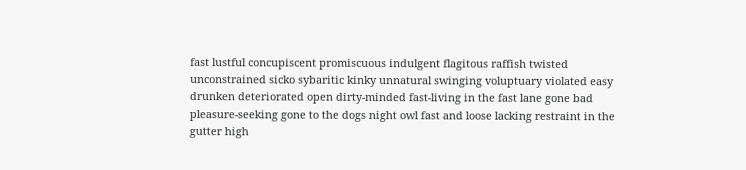fast lustful concupiscent promiscuous indulgent flagitous raffish twisted unconstrained sicko sybaritic kinky unnatural swinging voluptuary violated easy drunken deteriorated open dirty-minded fast-living in the fast lane gone bad pleasure-seeking gone to the dogs night owl fast and loose lacking restraint in the gutter high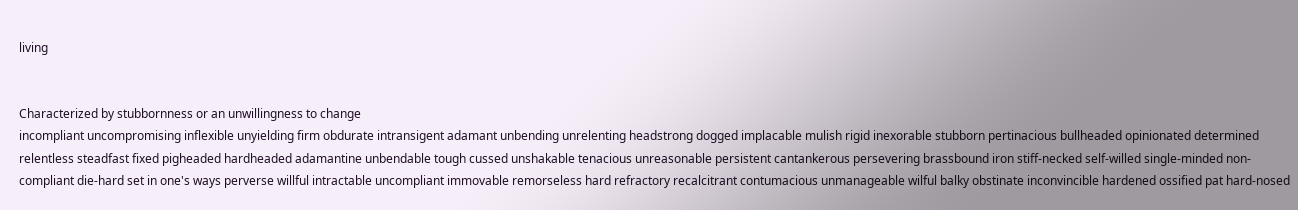living


Characterized by stubbornness or an unwillingness to change
incompliant uncompromising inflexible unyielding firm obdurate intransigent adamant unbending unrelenting headstrong dogged implacable mulish rigid inexorable stubborn pertinacious bullheaded opinionated determined relentless steadfast fixed pigheaded hardheaded adamantine unbendable tough cussed unshakable tenacious unreasonable persistent cantankerous persevering brassbound iron stiff-necked self-willed single-minded non-compliant die-hard set in one's ways perverse willful intractable uncompliant immovable remorseless hard refractory recalcitrant contumacious unmanageable wilful balky obstinate inconvincible hardened ossified pat hard-nosed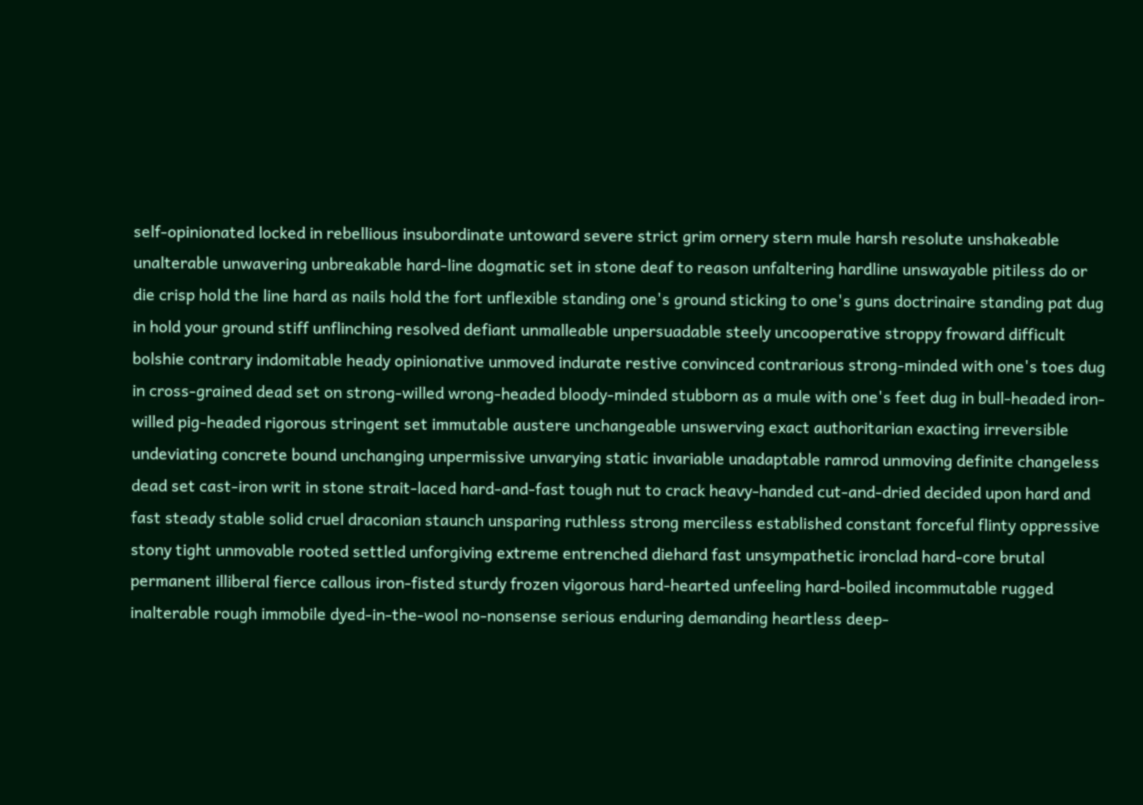self-opinionated locked in rebellious insubordinate untoward severe strict grim ornery stern mule harsh resolute unshakeable unalterable unwavering unbreakable hard-line dogmatic set in stone deaf to reason unfaltering hardline unswayable pitiless do or die crisp hold the line hard as nails hold the fort unflexible standing one's ground sticking to one's guns doctrinaire standing pat dug in hold your ground stiff unflinching resolved defiant unmalleable unpersuadable steely uncooperative stroppy froward difficult bolshie contrary indomitable heady opinionative unmoved indurate restive convinced contrarious strong-minded with one's toes dug in cross-grained dead set on strong-willed wrong-headed bloody-minded stubborn as a mule with one's feet dug in bull-headed iron-willed pig-headed rigorous stringent set immutable austere unchangeable unswerving exact authoritarian exacting irreversible undeviating concrete bound unchanging unpermissive unvarying static invariable unadaptable ramrod unmoving definite changeless dead set cast-iron writ in stone strait-laced hard-and-fast tough nut to crack heavy-handed cut-and-dried decided upon hard and fast steady stable solid cruel draconian staunch unsparing ruthless strong merciless established constant forceful flinty oppressive stony tight unmovable rooted settled unforgiving extreme entrenched diehard fast unsympathetic ironclad hard-core brutal permanent illiberal fierce callous iron-fisted sturdy frozen vigorous hard-hearted unfeeling hard-boiled incommutable rugged inalterable rough immobile dyed-in-the-wool no-nonsense serious enduring demanding heartless deep-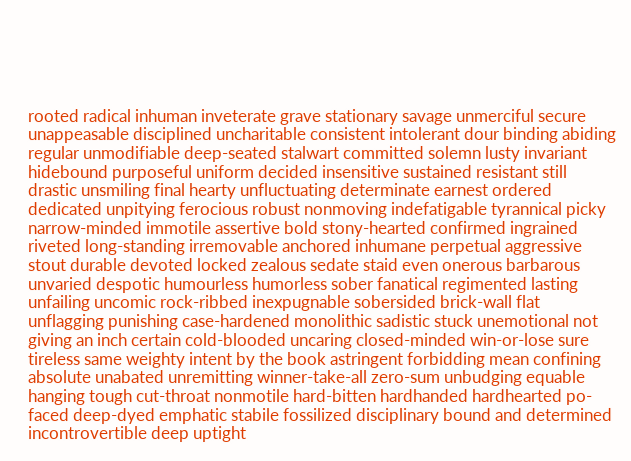rooted radical inhuman inveterate grave stationary savage unmerciful secure unappeasable disciplined uncharitable consistent intolerant dour binding abiding regular unmodifiable deep-seated stalwart committed solemn lusty invariant hidebound purposeful uniform decided insensitive sustained resistant still drastic unsmiling final hearty unfluctuating determinate earnest ordered dedicated unpitying ferocious robust nonmoving indefatigable tyrannical picky narrow-minded immotile assertive bold stony-hearted confirmed ingrained riveted long-standing irremovable anchored inhumane perpetual aggressive stout durable devoted locked zealous sedate staid even onerous barbarous unvaried despotic humourless humorless sober fanatical regimented lasting unfailing uncomic rock-ribbed inexpugnable sobersided brick-wall flat unflagging punishing case-hardened monolithic sadistic stuck unemotional not giving an inch certain cold-blooded uncaring closed-minded win-or-lose sure tireless same weighty intent by the book astringent forbidding mean confining absolute unabated unremitting winner-take-all zero-sum unbudging equable hanging tough cut-throat nonmotile hard-bitten hardhanded hardhearted po-faced deep-dyed emphatic stabile fossilized disciplinary bound and determined incontrovertible deep uptight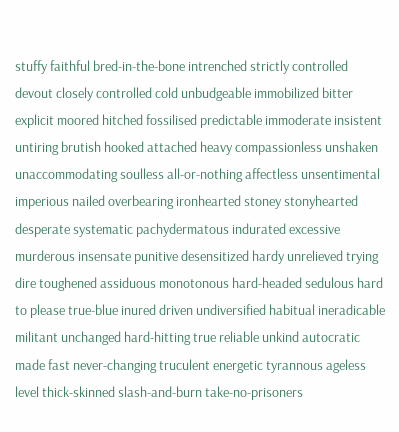stuffy faithful bred-in-the-bone intrenched strictly controlled devout closely controlled cold unbudgeable immobilized bitter explicit moored hitched fossilised predictable immoderate insistent untiring brutish hooked attached heavy compassionless unshaken unaccommodating soulless all-or-nothing affectless unsentimental imperious nailed overbearing ironhearted stoney stonyhearted desperate systematic pachydermatous indurated excessive murderous insensate punitive desensitized hardy unrelieved trying dire toughened assiduous monotonous hard-headed sedulous hard to please true-blue inured driven undiversified habitual ineradicable militant unchanged hard-hitting true reliable unkind autocratic made fast never-changing truculent energetic tyrannous ageless level thick-skinned slash-and-burn take-no-prisoners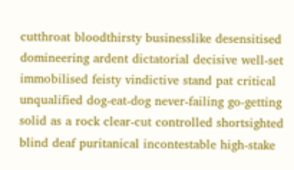cutthroat bloodthirsty businesslike desensitised domineering ardent dictatorial decisive well-set immobilised feisty vindictive stand pat critical unqualified dog-eat-dog never-failing go-getting solid as a rock clear-cut controlled shortsighted blind deaf puritanical incontestable high-stake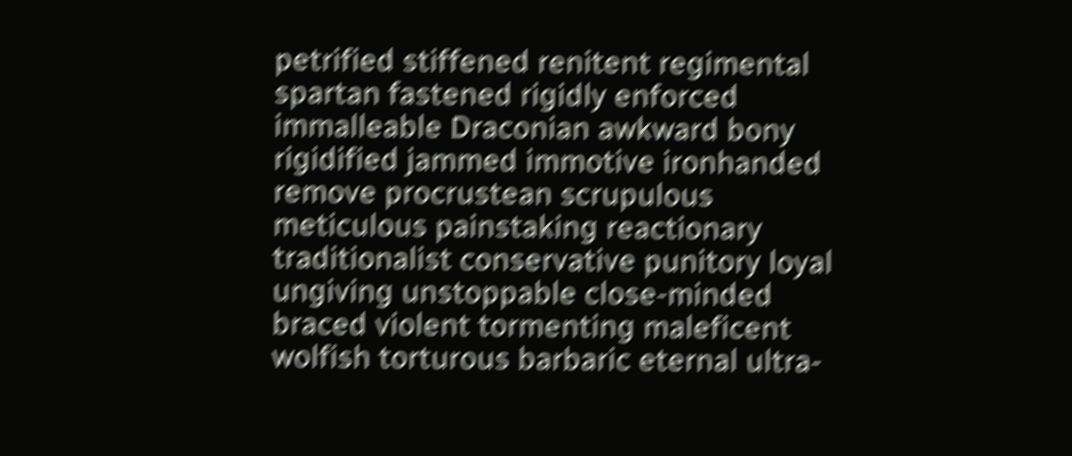petrified stiffened renitent regimental spartan fastened rigidly enforced immalleable Draconian awkward bony rigidified jammed immotive ironhanded remove procrustean scrupulous meticulous painstaking reactionary traditionalist conservative punitory loyal ungiving unstoppable close-minded braced violent tormenting maleficent wolfish torturous barbaric eternal ultra-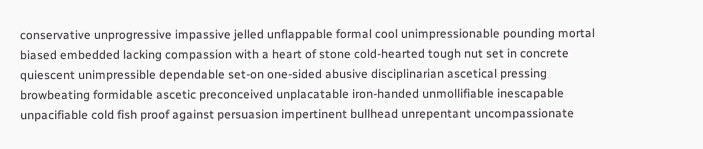conservative unprogressive impassive jelled unflappable formal cool unimpressionable pounding mortal biased embedded lacking compassion with a heart of stone cold-hearted tough nut set in concrete quiescent unimpressible dependable set-on one-sided abusive disciplinarian ascetical pressing browbeating formidable ascetic preconceived unplacatable iron-handed unmollifiable inescapable unpacifiable cold fish proof against persuasion impertinent bullhead unrepentant uncompassionate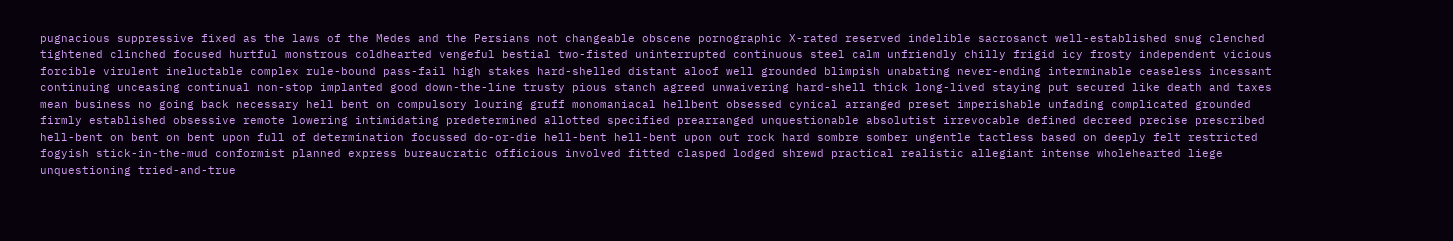pugnacious suppressive fixed as the laws of the Medes and the Persians not changeable obscene pornographic X-rated reserved indelible sacrosanct well-established snug clenched tightened clinched focused hurtful monstrous coldhearted vengeful bestial two-fisted uninterrupted continuous steel calm unfriendly chilly frigid icy frosty independent vicious forcible virulent ineluctable complex rule-bound pass-fail high stakes hard-shelled distant aloof well grounded blimpish unabating never-ending interminable ceaseless incessant continuing unceasing continual non-stop implanted good down-the-line trusty pious stanch agreed unwaivering hard-shell thick long-lived staying put secured like death and taxes mean business no going back necessary hell bent on compulsory louring gruff monomaniacal hellbent obsessed cynical arranged preset imperishable unfading complicated grounded firmly established obsessive remote lowering intimidating predetermined allotted specified prearranged unquestionable absolutist irrevocable defined decreed precise prescribed hell-bent on bent on bent upon full of determination focussed do-or-die hell-bent hell-bent upon out rock hard sombre somber ungentle tactless based on deeply felt restricted fogyish stick-in-the-mud conformist planned express bureaucratic officious involved fitted clasped lodged shrewd practical realistic allegiant intense wholehearted liege unquestioning tried-and-true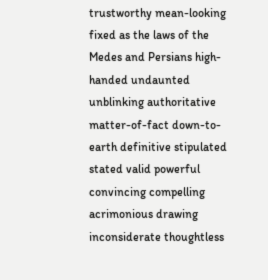trustworthy mean-looking fixed as the laws of the Medes and Persians high-handed undaunted unblinking authoritative matter-of-fact down-to-earth definitive stipulated stated valid powerful convincing compelling acrimonious drawing inconsiderate thoughtless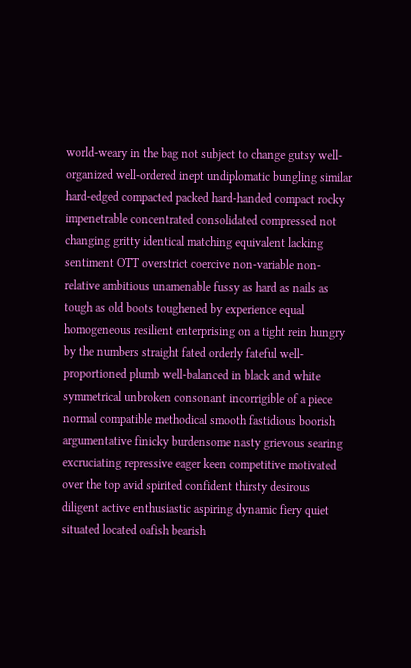world-weary in the bag not subject to change gutsy well-organized well-ordered inept undiplomatic bungling similar hard-edged compacted packed hard-handed compact rocky impenetrable concentrated consolidated compressed not changing gritty identical matching equivalent lacking sentiment OTT overstrict coercive non-variable non-relative ambitious unamenable fussy as hard as nails as tough as old boots toughened by experience equal homogeneous resilient enterprising on a tight rein hungry by the numbers straight fated orderly fateful well-proportioned plumb well-balanced in black and white symmetrical unbroken consonant incorrigible of a piece normal compatible methodical smooth fastidious boorish argumentative finicky burdensome nasty grievous searing excruciating repressive eager keen competitive motivated over the top avid spirited confident thirsty desirous diligent active enthusiastic aspiring dynamic fiery quiet situated located oafish bearish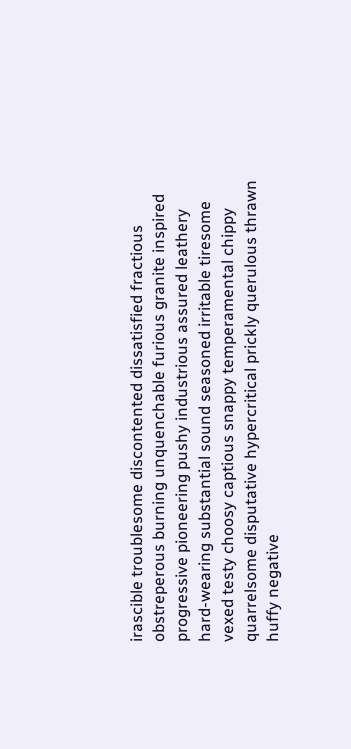irascible troublesome discontented dissatisfied fractious obstreperous burning unquenchable furious granite inspired progressive pioneering pushy industrious assured leathery hard-wearing substantial sound seasoned irritable tiresome vexed testy choosy captious snappy temperamental chippy quarrelsome disputative hypercritical prickly querulous thrawn huffy negative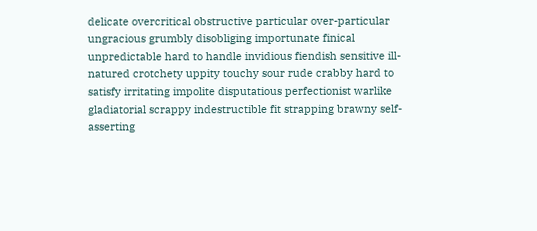delicate overcritical obstructive particular over-particular ungracious grumbly disobliging importunate finical unpredictable hard to handle invidious fiendish sensitive ill-natured crotchety uppity touchy sour rude crabby hard to satisfy irritating impolite disputatious perfectionist warlike gladiatorial scrappy indestructible fit strapping brawny self-asserting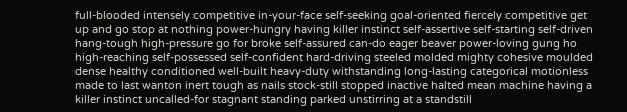full-blooded intensely competitive in-your-face self-seeking goal-oriented fiercely competitive get up and go stop at nothing power-hungry having killer instinct self-assertive self-starting self-driven hang-tough high-pressure go for broke self-assured can-do eager beaver power-loving gung ho high-reaching self-possessed self-confident hard-driving steeled molded mighty cohesive moulded dense healthy conditioned well-built heavy-duty withstanding long-lasting categorical motionless made to last wanton inert tough as nails stock-still stopped inactive halted mean machine having a killer instinct uncalled-for stagnant standing parked unstirring at a standstill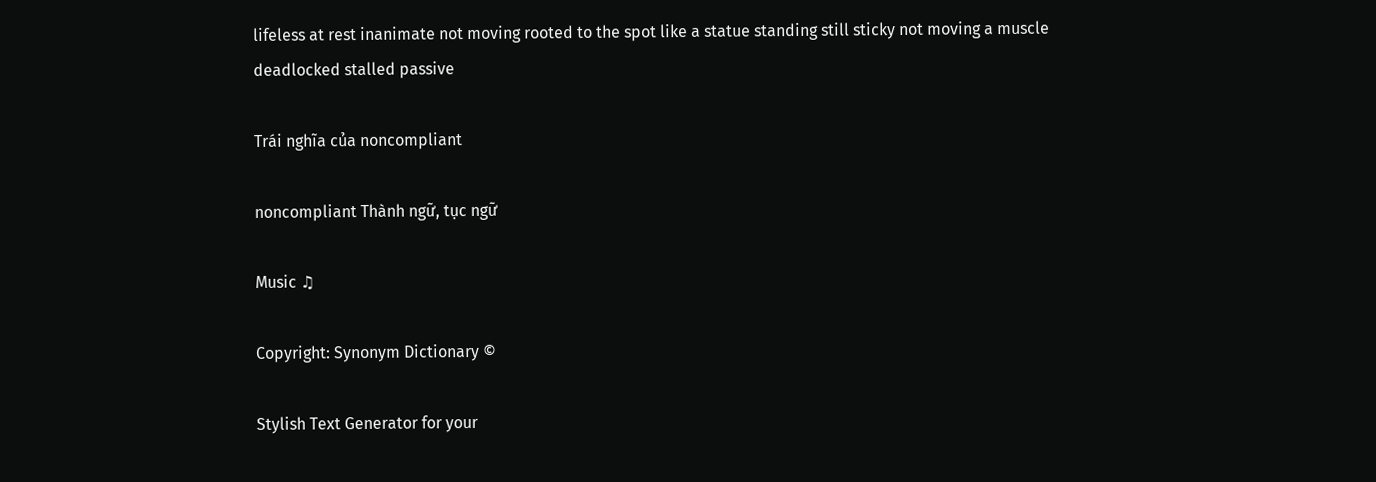lifeless at rest inanimate not moving rooted to the spot like a statue standing still sticky not moving a muscle deadlocked stalled passive

Trái nghĩa của noncompliant

noncompliant Thành ngữ, tục ngữ

Music ♫

Copyright: Synonym Dictionary ©

Stylish Text Generator for your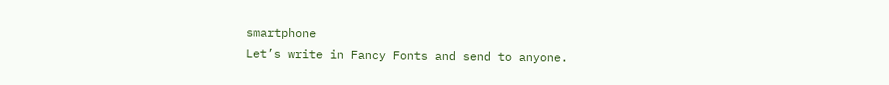smartphone
Let’s write in Fancy Fonts and send to anyone.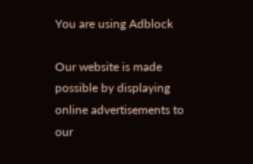You are using Adblock

Our website is made possible by displaying online advertisements to our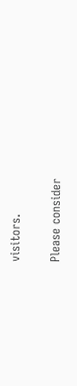visitors.

Please consider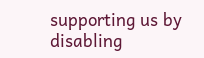supporting us by disabling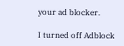your ad blocker.

I turned off Adblock